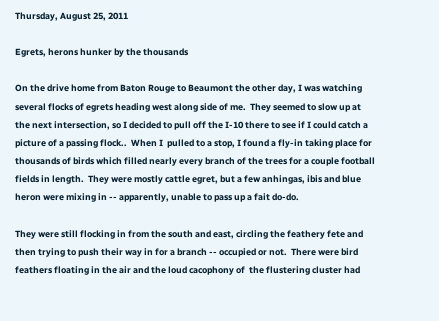Thursday, August 25, 2011

Egrets, herons hunker by the thousands

On the drive home from Baton Rouge to Beaumont the other day, I was watching several flocks of egrets heading west along side of me.  They seemed to slow up at the next intersection, so I decided to pull off the I-10 there to see if I could catch a picture of a passing flock..  When I  pulled to a stop, I found a fly-in taking place for thousands of birds which filled nearly every branch of the trees for a couple football fields in length.  They were mostly cattle egret, but a few anhingas, ibis and blue heron were mixing in -- apparently, unable to pass up a fait do-do.

They were still flocking in from the south and east, circling the feathery fete and then trying to push their way in for a branch -- occupied or not.  There were bird feathers floating in the air and the loud cacophony of  the flustering cluster had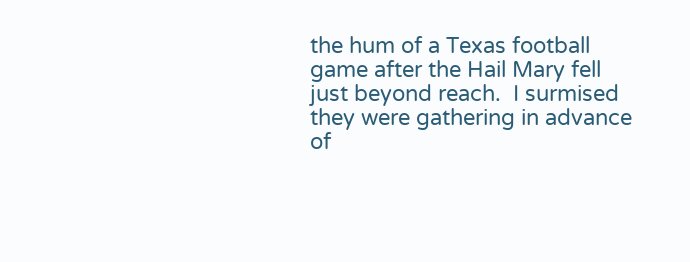the hum of a Texas football game after the Hail Mary fell just beyond reach.  I surmised they were gathering in advance of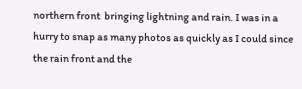northern front  bringing lightning and rain. I was in a hurry to snap as many photos as quickly as I could since the rain front and the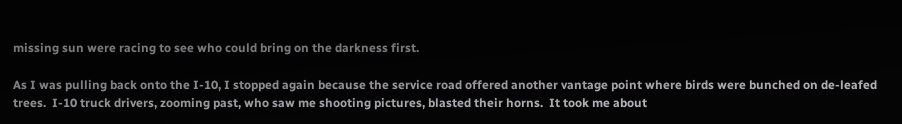missing sun were racing to see who could bring on the darkness first.

As I was pulling back onto the I-10, I stopped again because the service road offered another vantage point where birds were bunched on de-leafed trees.  I-10 truck drivers, zooming past, who saw me shooting pictures, blasted their horns.  It took me about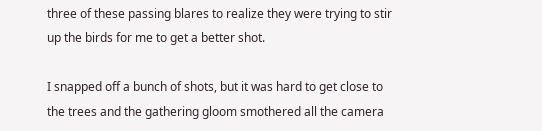three of these passing blares to realize they were trying to stir up the birds for me to get a better shot.

I snapped off a bunch of shots, but it was hard to get close to the trees and the gathering gloom smothered all the camera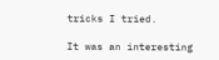tricks I tried.

It was an interesting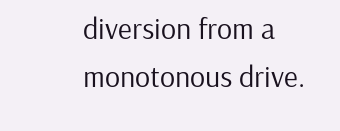diversion from a monotonous drive.